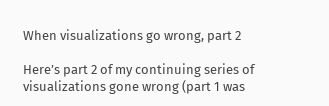When visualizations go wrong, part 2

Here’s part 2 of my continuing series of visualizations gone wrong (part 1 was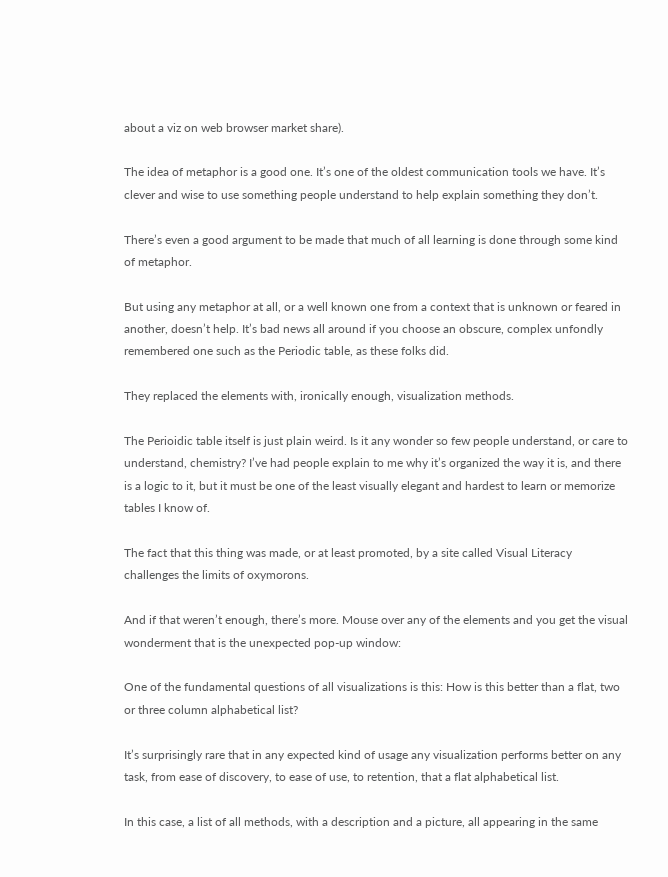about a viz on web browser market share).

The idea of metaphor is a good one. It’s one of the oldest communication tools we have. It’s clever and wise to use something people understand to help explain something they don’t.

There’s even a good argument to be made that much of all learning is done through some kind of metaphor.

But using any metaphor at all, or a well known one from a context that is unknown or feared in another, doesn’t help. It’s bad news all around if you choose an obscure, complex unfondly remembered one such as the Periodic table, as these folks did.

They replaced the elements with, ironically enough, visualization methods.

The Perioidic table itself is just plain weird. Is it any wonder so few people understand, or care to understand, chemistry? I’ve had people explain to me why it’s organized the way it is, and there is a logic to it, but it must be one of the least visually elegant and hardest to learn or memorize tables I know of.

The fact that this thing was made, or at least promoted, by a site called Visual Literacy challenges the limits of oxymorons.

And if that weren’t enough, there’s more. Mouse over any of the elements and you get the visual wonderment that is the unexpected pop-up window:

One of the fundamental questions of all visualizations is this: How is this better than a flat, two or three column alphabetical list?

It’s surprisingly rare that in any expected kind of usage any visualization performs better on any task, from ease of discovery, to ease of use, to retention, that a flat alphabetical list.

In this case, a list of all methods, with a description and a picture, all appearing in the same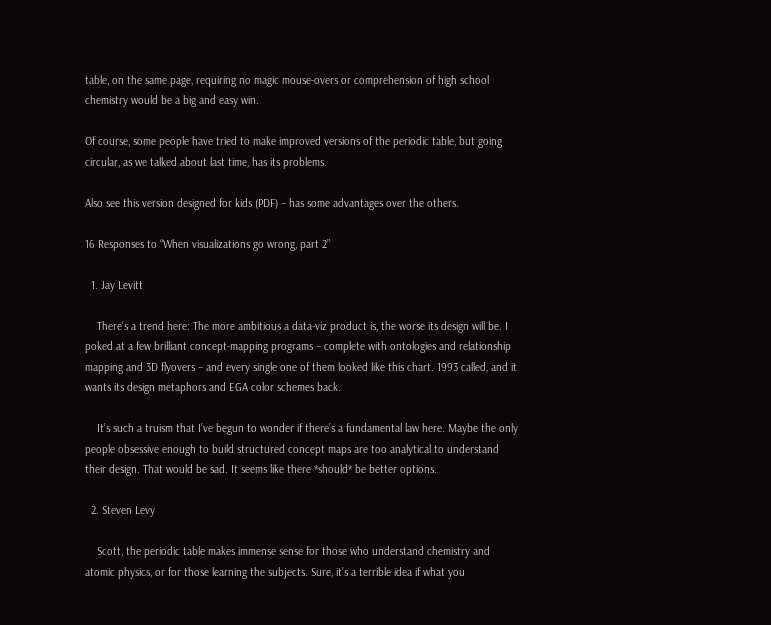table, on the same page, requiring no magic mouse-overs or comprehension of high school chemistry would be a big and easy win.

Of course, some people have tried to make improved versions of the periodic table, but going circular, as we talked about last time, has its problems.

Also see this version designed for kids (PDF) – has some advantages over the others.

16 Responses to “When visualizations go wrong, part 2”

  1. Jay Levitt

    There’s a trend here: The more ambitious a data-viz product is, the worse its design will be. I poked at a few brilliant concept-mapping programs – complete with ontologies and relationship mapping and 3D flyovers – and every single one of them looked like this chart. 1993 called, and it wants its design metaphors and EGA color schemes back.

    It’s such a truism that I’ve begun to wonder if there’s a fundamental law here. Maybe the only people obsessive enough to build structured concept maps are too analytical to understand their design. That would be sad. It seems like there *should* be better options.

  2. Steven Levy

    Scott, the periodic table makes immense sense for those who understand chemistry and atomic physics, or for those learning the subjects. Sure, it’s a terrible idea if what you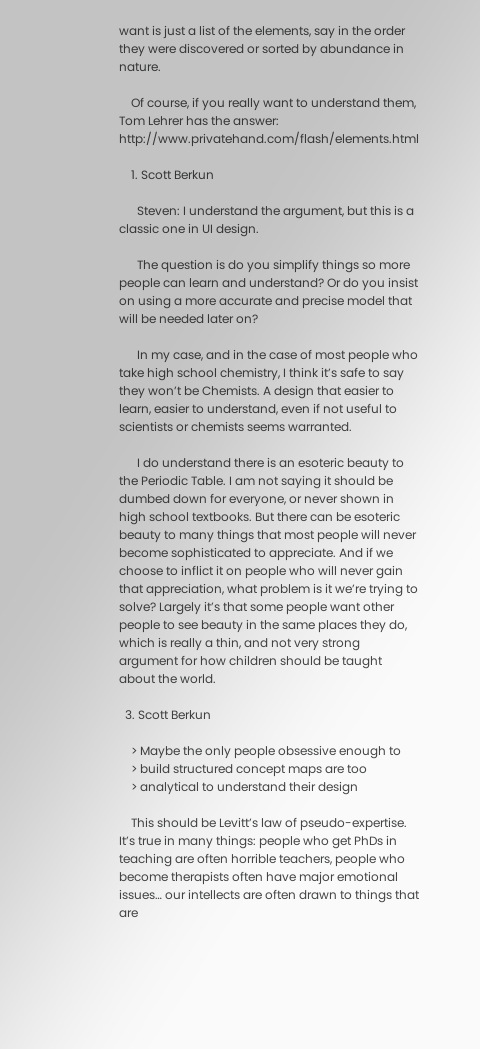want is just a list of the elements, say in the order they were discovered or sorted by abundance in nature.

    Of course, if you really want to understand them, Tom Lehrer has the answer: http://www.privatehand.com/flash/elements.html

    1. Scott Berkun

      Steven: I understand the argument, but this is a classic one in UI design.

      The question is do you simplify things so more people can learn and understand? Or do you insist on using a more accurate and precise model that will be needed later on?

      In my case, and in the case of most people who take high school chemistry, I think it’s safe to say they won’t be Chemists. A design that easier to learn, easier to understand, even if not useful to scientists or chemists seems warranted.

      I do understand there is an esoteric beauty to the Periodic Table. I am not saying it should be dumbed down for everyone, or never shown in high school textbooks. But there can be esoteric beauty to many things that most people will never become sophisticated to appreciate. And if we choose to inflict it on people who will never gain that appreciation, what problem is it we’re trying to solve? Largely it’s that some people want other people to see beauty in the same places they do, which is really a thin, and not very strong argument for how children should be taught about the world.

  3. Scott Berkun

    > Maybe the only people obsessive enough to
    > build structured concept maps are too
    > analytical to understand their design

    This should be Levitt’s law of pseudo-expertise. It’s true in many things: people who get PhDs in teaching are often horrible teachers, people who become therapists often have major emotional issues… our intellects are often drawn to things that are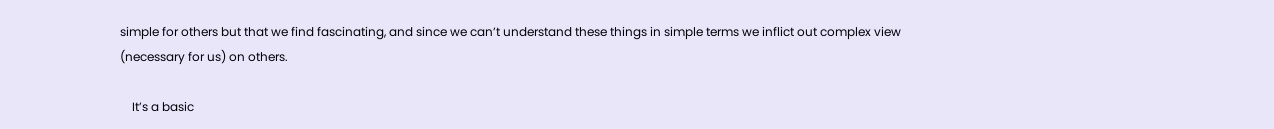simple for others but that we find fascinating, and since we can’t understand these things in simple terms we inflict out complex view (necessary for us) on others.

    It’s a basic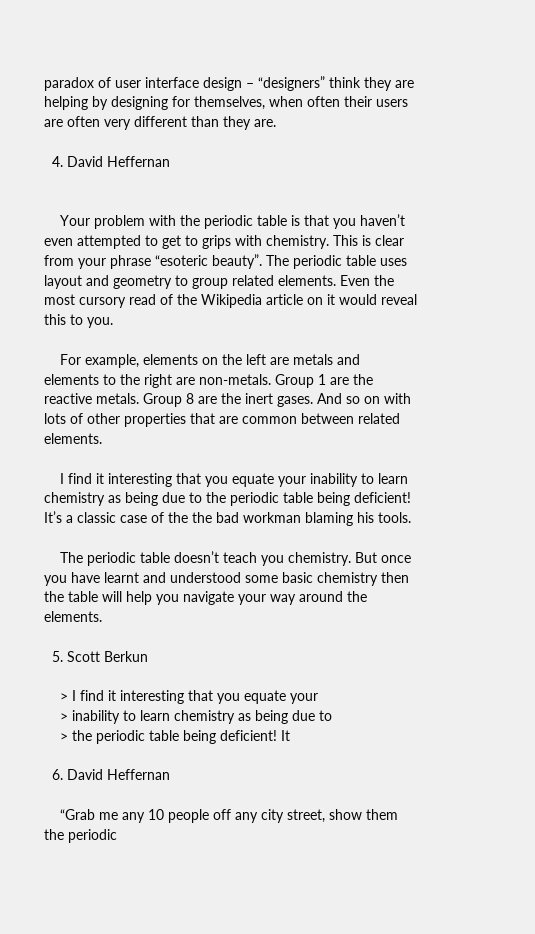paradox of user interface design – “designers” think they are helping by designing for themselves, when often their users are often very different than they are.

  4. David Heffernan


    Your problem with the periodic table is that you haven’t even attempted to get to grips with chemistry. This is clear from your phrase “esoteric beauty”. The periodic table uses layout and geometry to group related elements. Even the most cursory read of the Wikipedia article on it would reveal this to you.

    For example, elements on the left are metals and elements to the right are non-metals. Group 1 are the reactive metals. Group 8 are the inert gases. And so on with lots of other properties that are common between related elements.

    I find it interesting that you equate your inability to learn chemistry as being due to the periodic table being deficient! It’s a classic case of the the bad workman blaming his tools.

    The periodic table doesn’t teach you chemistry. But once you have learnt and understood some basic chemistry then the table will help you navigate your way around the elements.

  5. Scott Berkun

    > I find it interesting that you equate your
    > inability to learn chemistry as being due to
    > the periodic table being deficient! It

  6. David Heffernan

    “Grab me any 10 people off any city street, show them the periodic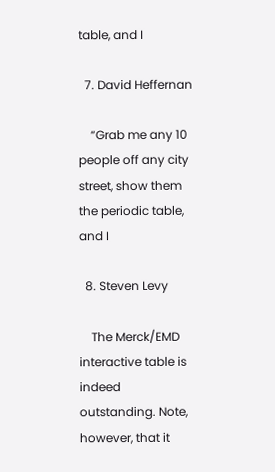table, and I

  7. David Heffernan

    “Grab me any 10 people off any city street, show them the periodic table, and I

  8. Steven Levy

    The Merck/EMD interactive table is indeed outstanding. Note, however, that it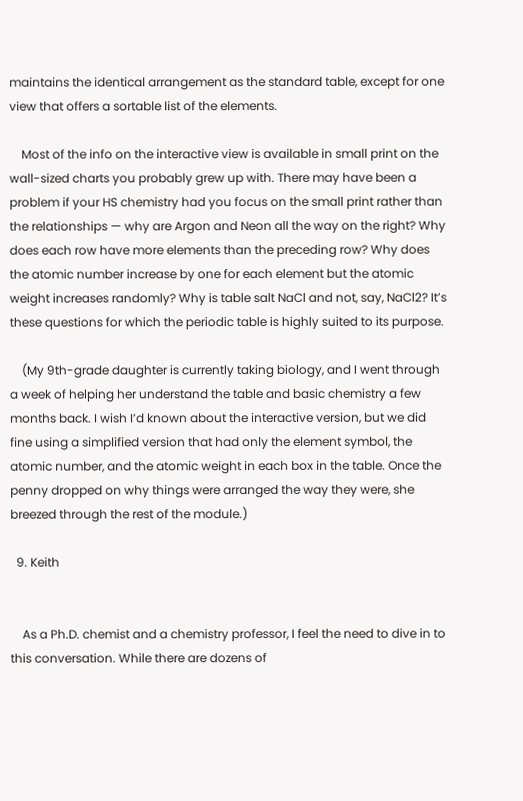maintains the identical arrangement as the standard table, except for one view that offers a sortable list of the elements.

    Most of the info on the interactive view is available in small print on the wall-sized charts you probably grew up with. There may have been a problem if your HS chemistry had you focus on the small print rather than the relationships — why are Argon and Neon all the way on the right? Why does each row have more elements than the preceding row? Why does the atomic number increase by one for each element but the atomic weight increases randomly? Why is table salt NaCl and not, say, NaCl2? It’s these questions for which the periodic table is highly suited to its purpose.

    (My 9th-grade daughter is currently taking biology, and I went through a week of helping her understand the table and basic chemistry a few months back. I wish I’d known about the interactive version, but we did fine using a simplified version that had only the element symbol, the atomic number, and the atomic weight in each box in the table. Once the penny dropped on why things were arranged the way they were, she breezed through the rest of the module.)

  9. Keith


    As a Ph.D. chemist and a chemistry professor, I feel the need to dive in to this conversation. While there are dozens of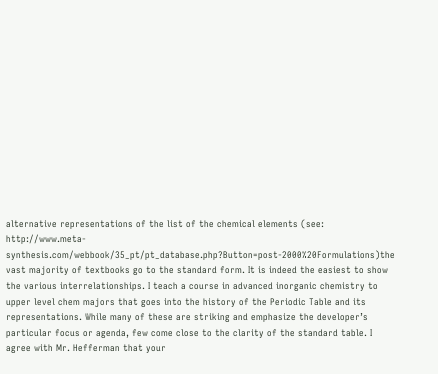alternative representations of the list of the chemical elements (see: http://www.meta-synthesis.com/webbook/35_pt/pt_database.php?Button=post-2000%20Formulations)the vast majority of textbooks go to the standard form. It is indeed the easiest to show the various interrelationships. I teach a course in advanced inorganic chemistry to upper level chem majors that goes into the history of the Periodic Table and its representations. While many of these are striking and emphasize the developer’s particular focus or agenda, few come close to the clarity of the standard table. I agree with Mr. Hefferman that your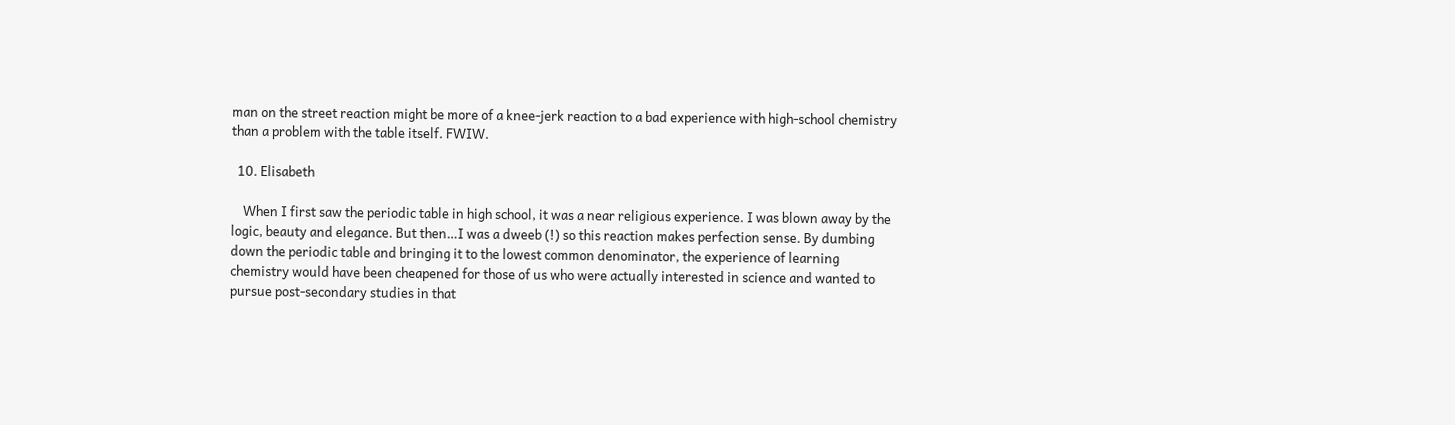man on the street reaction might be more of a knee-jerk reaction to a bad experience with high-school chemistry than a problem with the table itself. FWIW.

  10. Elisabeth

    When I first saw the periodic table in high school, it was a near religious experience. I was blown away by the logic, beauty and elegance. But then…I was a dweeb (!) so this reaction makes perfection sense. By dumbing down the periodic table and bringing it to the lowest common denominator, the experience of learning chemistry would have been cheapened for those of us who were actually interested in science and wanted to pursue post-secondary studies in that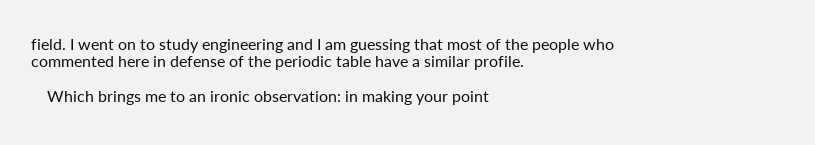field. I went on to study engineering and I am guessing that most of the people who commented here in defense of the periodic table have a similar profile.

    Which brings me to an ironic observation: in making your point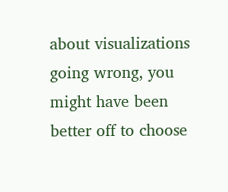about visualizations going wrong, you might have been better off to choose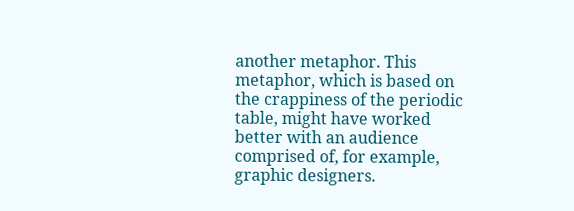another metaphor. This metaphor, which is based on the crappiness of the periodic table, might have worked better with an audience comprised of, for example, graphic designers.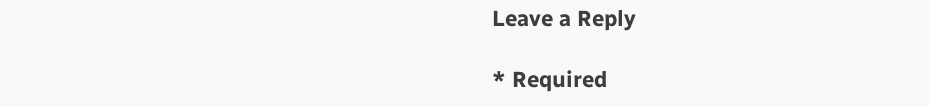Leave a Reply

* Required